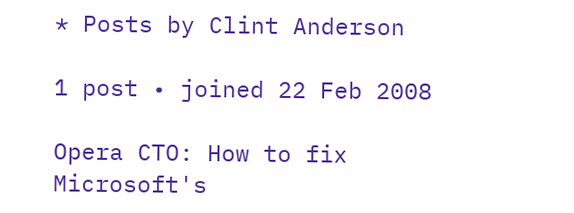* Posts by Clint Anderson

1 post • joined 22 Feb 2008

Opera CTO: How to fix Microsoft's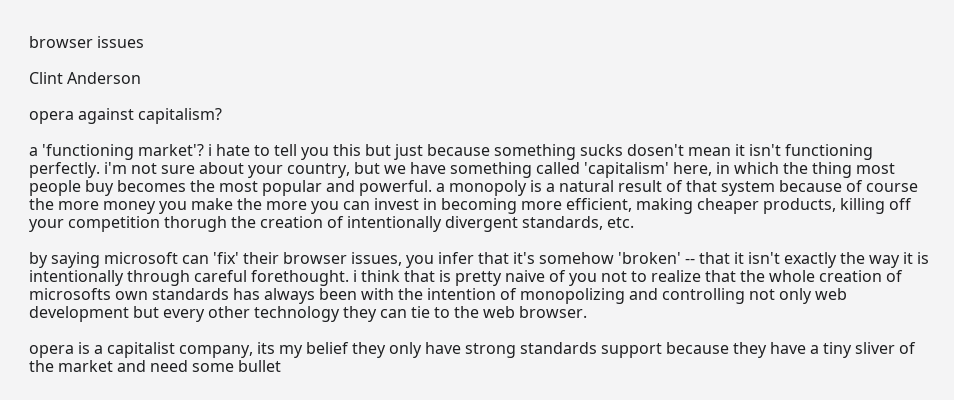browser issues

Clint Anderson

opera against capitalism?

a 'functioning market'? i hate to tell you this but just because something sucks dosen't mean it isn't functioning perfectly. i'm not sure about your country, but we have something called 'capitalism' here, in which the thing most people buy becomes the most popular and powerful. a monopoly is a natural result of that system because of course the more money you make the more you can invest in becoming more efficient, making cheaper products, killing off your competition thorugh the creation of intentionally divergent standards, etc.

by saying microsoft can 'fix' their browser issues, you infer that it's somehow 'broken' -- that it isn't exactly the way it is intentionally through careful forethought. i think that is pretty naive of you not to realize that the whole creation of microsofts own standards has always been with the intention of monopolizing and controlling not only web development but every other technology they can tie to the web browser.

opera is a capitalist company, its my belief they only have strong standards support because they have a tiny sliver of the market and need some bullet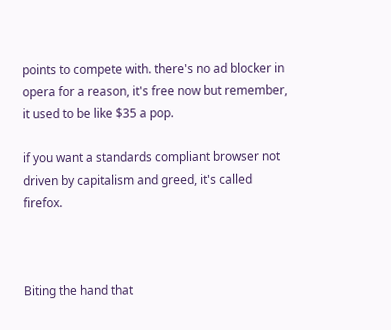points to compete with. there's no ad blocker in opera for a reason, it's free now but remember, it used to be like $35 a pop.

if you want a standards compliant browser not driven by capitalism and greed, it's called firefox.



Biting the hand that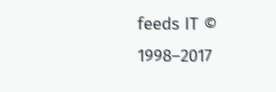feeds IT © 1998–2017